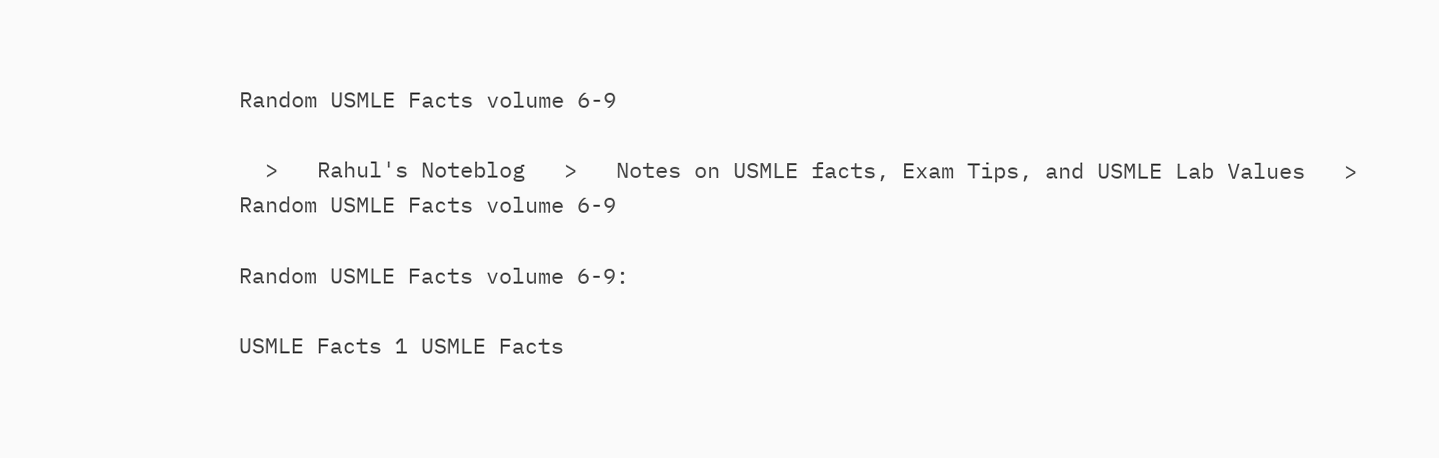Random USMLE Facts volume 6-9

  >   Rahul's Noteblog   >   Notes on USMLE facts, Exam Tips, and USMLE Lab Values   >   Random USMLE Facts volume 6-9

Random USMLE Facts volume 6-9:

USMLE Facts 1 USMLE Facts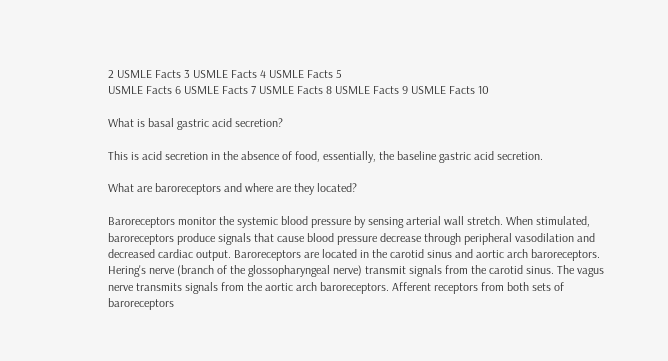2 USMLE Facts 3 USMLE Facts 4 USMLE Facts 5
USMLE Facts 6 USMLE Facts 7 USMLE Facts 8 USMLE Facts 9 USMLE Facts 10

What is basal gastric acid secretion?

This is acid secretion in the absence of food, essentially, the baseline gastric acid secretion.

What are baroreceptors and where are they located?

Baroreceptors monitor the systemic blood pressure by sensing arterial wall stretch. When stimulated, baroreceptors produce signals that cause blood pressure decrease through peripheral vasodilation and decreased cardiac output. Baroreceptors are located in the carotid sinus and aortic arch baroreceptors. Hering's nerve (branch of the glossopharyngeal nerve) transmit signals from the carotid sinus. The vagus nerve transmits signals from the aortic arch baroreceptors. Afferent receptors from both sets of baroreceptors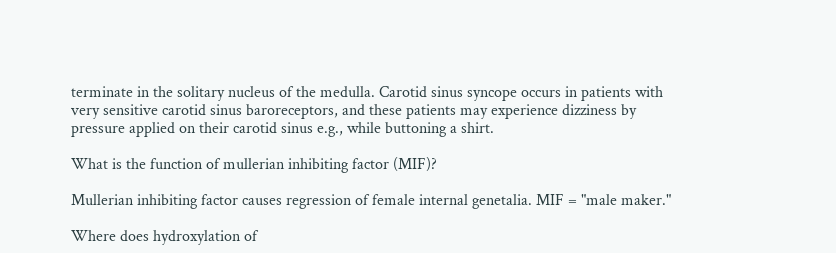terminate in the solitary nucleus of the medulla. Carotid sinus syncope occurs in patients with very sensitive carotid sinus baroreceptors, and these patients may experience dizziness by pressure applied on their carotid sinus e.g., while buttoning a shirt.

What is the function of mullerian inhibiting factor (MIF)?

Mullerian inhibiting factor causes regression of female internal genetalia. MIF = "male maker."

Where does hydroxylation of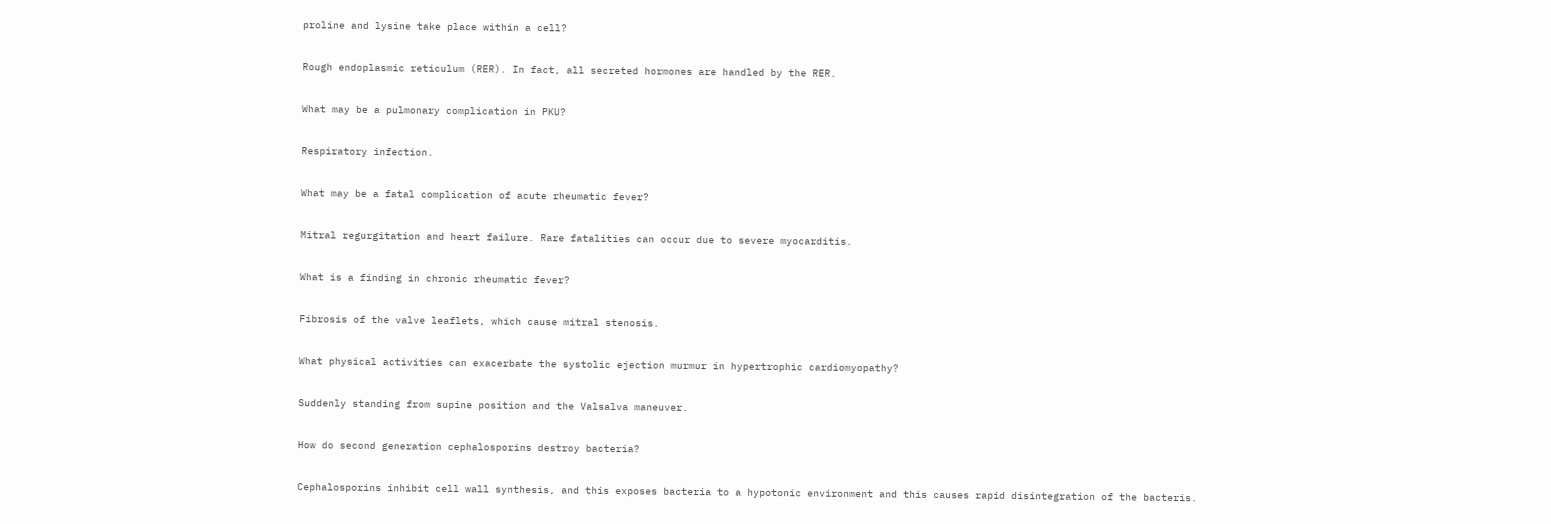proline and lysine take place within a cell?

Rough endoplasmic reticulum (RER). In fact, all secreted hormones are handled by the RER.

What may be a pulmonary complication in PKU?

Respiratory infection.

What may be a fatal complication of acute rheumatic fever?

Mitral regurgitation and heart failure. Rare fatalities can occur due to severe myocarditis.

What is a finding in chronic rheumatic fever?

Fibrosis of the valve leaflets, which cause mitral stenosis.

What physical activities can exacerbate the systolic ejection murmur in hypertrophic cardiomyopathy?

Suddenly standing from supine position and the Valsalva maneuver.

How do second generation cephalosporins destroy bacteria?

Cephalosporins inhibit cell wall synthesis, and this exposes bacteria to a hypotonic environment and this causes rapid disintegration of the bacteris.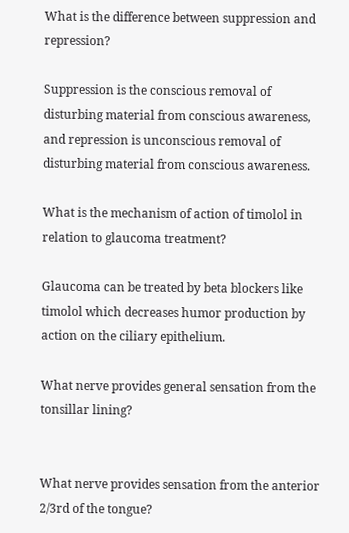What is the difference between suppression and repression?

Suppression is the conscious removal of disturbing material from conscious awareness, and repression is unconscious removal of disturbing material from conscious awareness.

What is the mechanism of action of timolol in relation to glaucoma treatment?

Glaucoma can be treated by beta blockers like timolol which decreases humor production by action on the ciliary epithelium.

What nerve provides general sensation from the tonsillar lining?


What nerve provides sensation from the anterior 2/3rd of the tongue?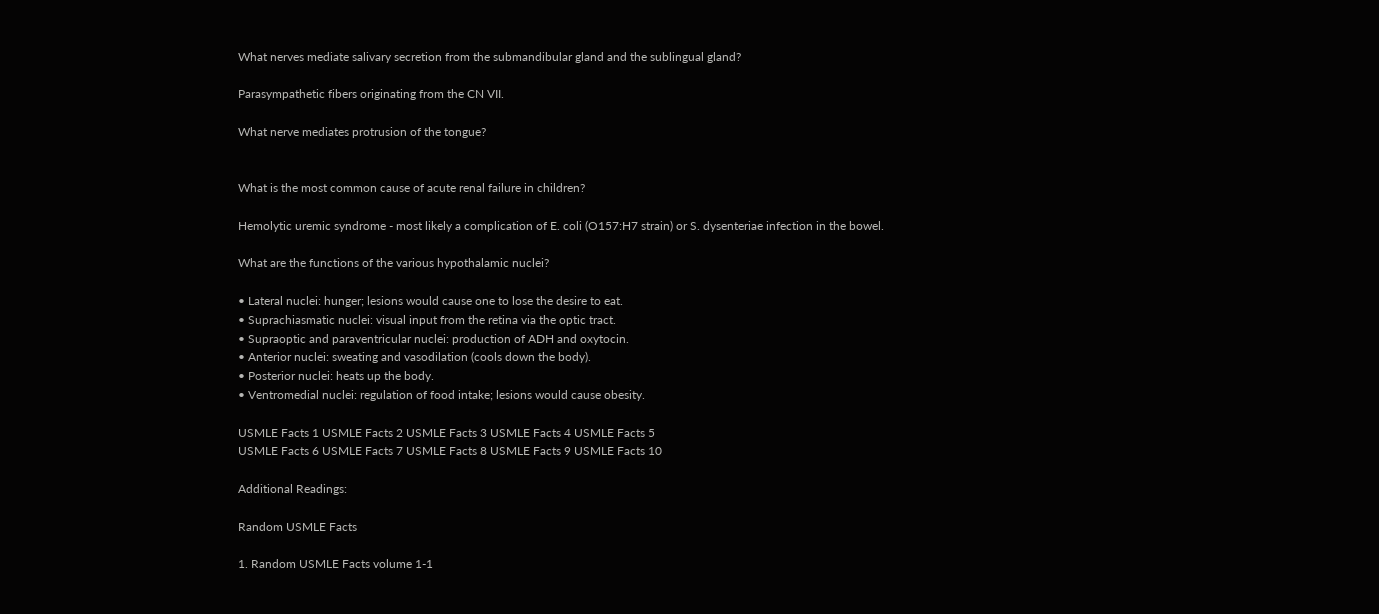What nerves mediate salivary secretion from the submandibular gland and the sublingual gland?

Parasympathetic fibers originating from the CN VII.

What nerve mediates protrusion of the tongue?


What is the most common cause of acute renal failure in children?

Hemolytic uremic syndrome - most likely a complication of E. coli (O157:H7 strain) or S. dysenteriae infection in the bowel.

What are the functions of the various hypothalamic nuclei?

• Lateral nuclei: hunger; lesions would cause one to lose the desire to eat.
• Suprachiasmatic nuclei: visual input from the retina via the optic tract.
• Supraoptic and paraventricular nuclei: production of ADH and oxytocin.
• Anterior nuclei: sweating and vasodilation (cools down the body).
• Posterior nuclei: heats up the body.
• Ventromedial nuclei: regulation of food intake; lesions would cause obesity.

USMLE Facts 1 USMLE Facts 2 USMLE Facts 3 USMLE Facts 4 USMLE Facts 5
USMLE Facts 6 USMLE Facts 7 USMLE Facts 8 USMLE Facts 9 USMLE Facts 10

Additional Readings:

Random USMLE Facts

1. Random USMLE Facts volume 1-1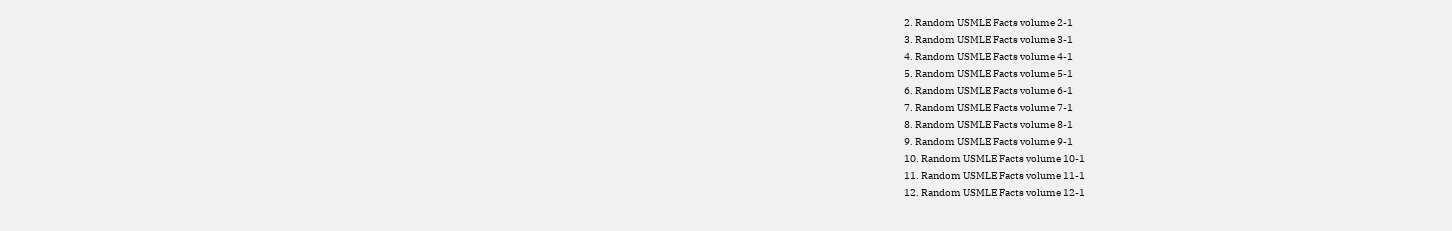2. Random USMLE Facts volume 2-1
3. Random USMLE Facts volume 3-1
4. Random USMLE Facts volume 4-1
5. Random USMLE Facts volume 5-1
6. Random USMLE Facts volume 6-1
7. Random USMLE Facts volume 7-1
8. Random USMLE Facts volume 8-1
9. Random USMLE Facts volume 9-1
10. Random USMLE Facts volume 10-1
11. Random USMLE Facts volume 11-1
12. Random USMLE Facts volume 12-1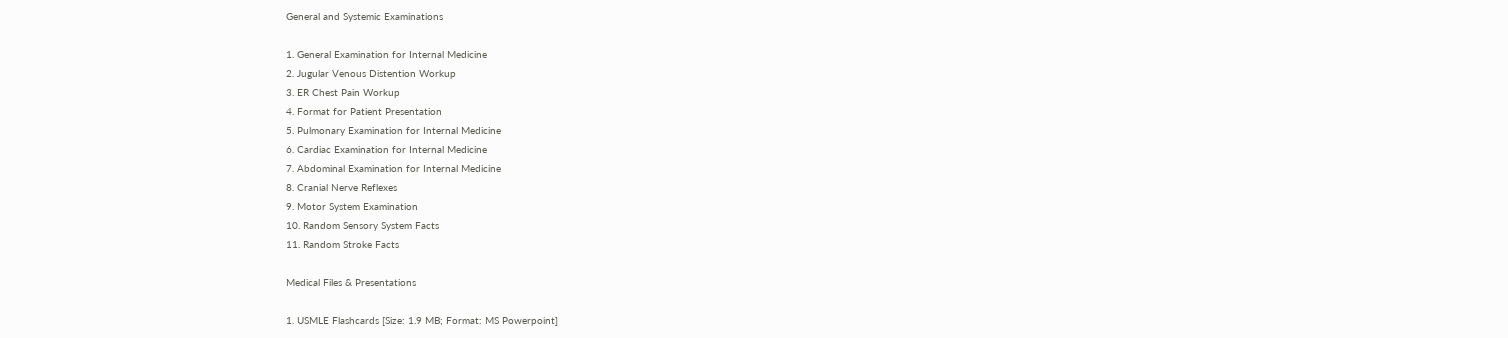General and Systemic Examinations

1. General Examination for Internal Medicine
2. Jugular Venous Distention Workup
3. ER Chest Pain Workup
4. Format for Patient Presentation
5. Pulmonary Examination for Internal Medicine
6. Cardiac Examination for Internal Medicine
7. Abdominal Examination for Internal Medicine
8. Cranial Nerve Reflexes
9. Motor System Examination
10. Random Sensory System Facts
11. Random Stroke Facts

Medical Files & Presentations

1. USMLE Flashcards [Size: 1.9 MB; Format: MS Powerpoint]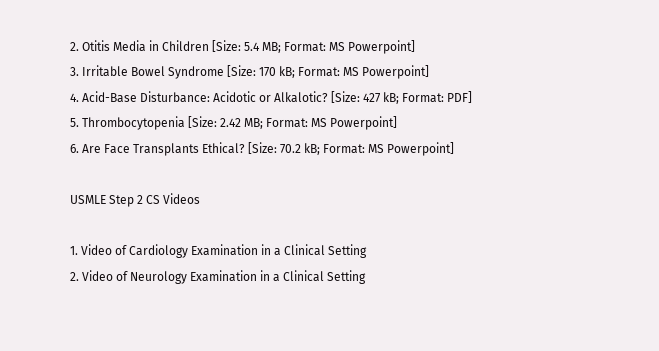2. Otitis Media in Children [Size: 5.4 MB; Format: MS Powerpoint]
3. Irritable Bowel Syndrome [Size: 170 kB; Format: MS Powerpoint]
4. Acid-Base Disturbance: Acidotic or Alkalotic? [Size: 427 kB; Format: PDF]
5. Thrombocytopenia [Size: 2.42 MB; Format: MS Powerpoint]
6. Are Face Transplants Ethical? [Size: 70.2 kB; Format: MS Powerpoint]

USMLE Step 2 CS Videos

1. Video of Cardiology Examination in a Clinical Setting
2. Video of Neurology Examination in a Clinical Setting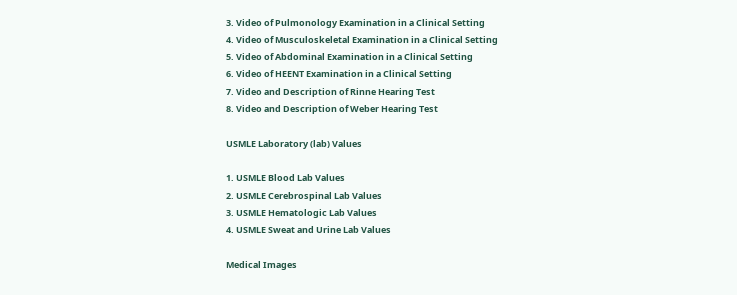3. Video of Pulmonology Examination in a Clinical Setting
4. Video of Musculoskeletal Examination in a Clinical Setting
5. Video of Abdominal Examination in a Clinical Setting
6. Video of HEENT Examination in a Clinical Setting
7. Video and Description of Rinne Hearing Test
8. Video and Description of Weber Hearing Test

USMLE Laboratory (lab) Values

1. USMLE Blood Lab Values
2. USMLE Cerebrospinal Lab Values
3. USMLE Hematologic Lab Values
4. USMLE Sweat and Urine Lab Values

Medical Images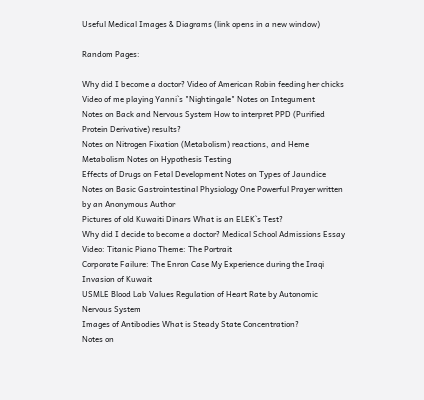Useful Medical Images & Diagrams (link opens in a new window)

Random Pages:

Why did I become a doctor? Video of American Robin feeding her chicks
Video of me playing Yanni`s "Nightingale" Notes on Integument
Notes on Back and Nervous System How to interpret PPD (Purified Protein Derivative) results?
Notes on Nitrogen Fixation (Metabolism) reactions, and Heme Metabolism Notes on Hypothesis Testing
Effects of Drugs on Fetal Development Notes on Types of Jaundice
Notes on Basic Gastrointestinal Physiology One Powerful Prayer written by an Anonymous Author
Pictures of old Kuwaiti Dinars What is an ELEK`s Test?
Why did I decide to become a doctor? Medical School Admissions Essay Video: Titanic Piano Theme: The Portrait
Corporate Failure: The Enron Case My Experience during the Iraqi Invasion of Kuwait
USMLE Blood Lab Values Regulation of Heart Rate by Autonomic Nervous System
Images of Antibodies What is Steady State Concentration?
Notes on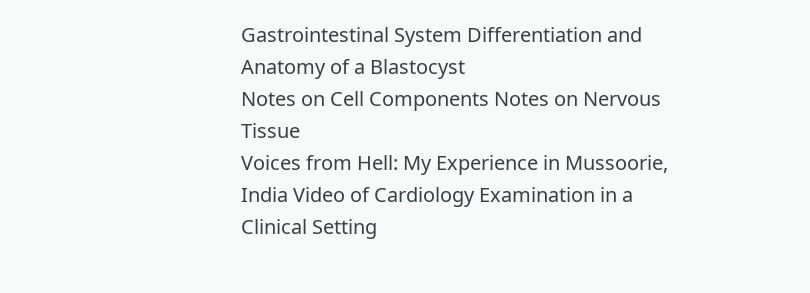Gastrointestinal System Differentiation and Anatomy of a Blastocyst
Notes on Cell Components Notes on Nervous Tissue
Voices from Hell: My Experience in Mussoorie, India Video of Cardiology Examination in a Clinical Setting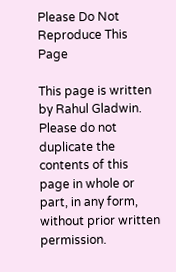Please Do Not Reproduce This Page

This page is written by Rahul Gladwin. Please do not duplicate the contents of this page in whole or part, in any form, without prior written permission.